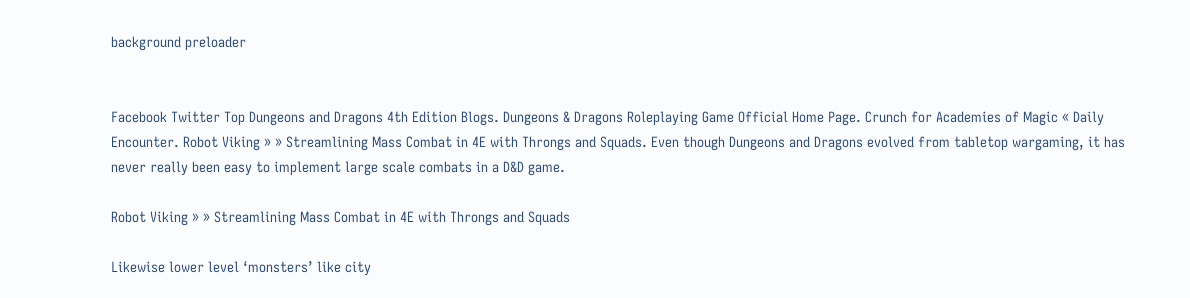background preloader


Facebook Twitter Top Dungeons and Dragons 4th Edition Blogs. Dungeons & Dragons Roleplaying Game Official Home Page. Crunch for Academies of Magic « Daily Encounter. Robot Viking » » Streamlining Mass Combat in 4E with Throngs and Squads. Even though Dungeons and Dragons evolved from tabletop wargaming, it has never really been easy to implement large scale combats in a D&D game.

Robot Viking » » Streamlining Mass Combat in 4E with Throngs and Squads

Likewise lower level ‘monsters’ like city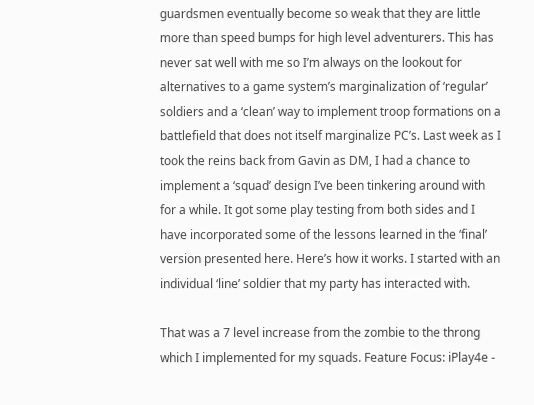guardsmen eventually become so weak that they are little more than speed bumps for high level adventurers. This has never sat well with me so I’m always on the lookout for alternatives to a game system’s marginalization of ‘regular’ soldiers and a ‘clean’ way to implement troop formations on a battlefield that does not itself marginalize PC’s. Last week as I took the reins back from Gavin as DM, I had a chance to implement a ‘squad’ design I’ve been tinkering around with for a while. It got some play testing from both sides and I have incorporated some of the lessons learned in the ‘final’ version presented here. Here’s how it works. I started with an individual ‘line’ soldier that my party has interacted with.

That was a 7 level increase from the zombie to the throng which I implemented for my squads. Feature Focus: iPlay4e -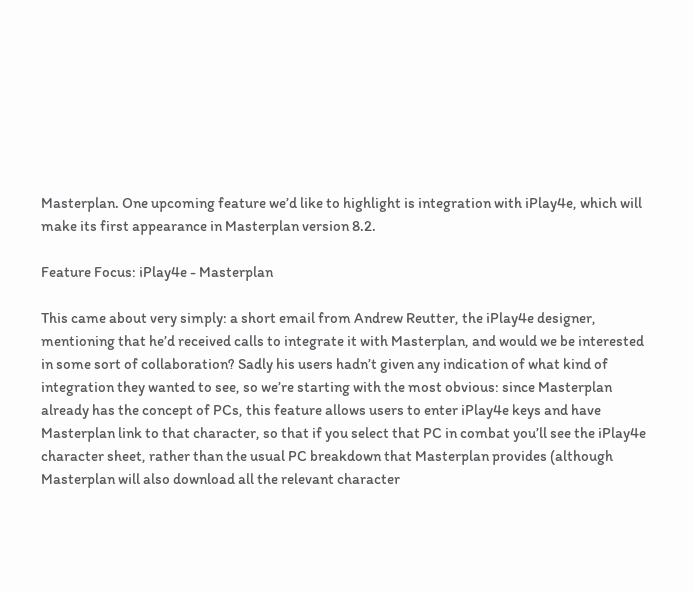Masterplan. One upcoming feature we’d like to highlight is integration with iPlay4e, which will make its first appearance in Masterplan version 8.2.

Feature Focus: iPlay4e - Masterplan

This came about very simply: a short email from Andrew Reutter, the iPlay4e designer, mentioning that he’d received calls to integrate it with Masterplan, and would we be interested in some sort of collaboration? Sadly his users hadn’t given any indication of what kind of integration they wanted to see, so we’re starting with the most obvious: since Masterplan already has the concept of PCs, this feature allows users to enter iPlay4e keys and have Masterplan link to that character, so that if you select that PC in combat you’ll see the iPlay4e character sheet, rather than the usual PC breakdown that Masterplan provides (although Masterplan will also download all the relevant character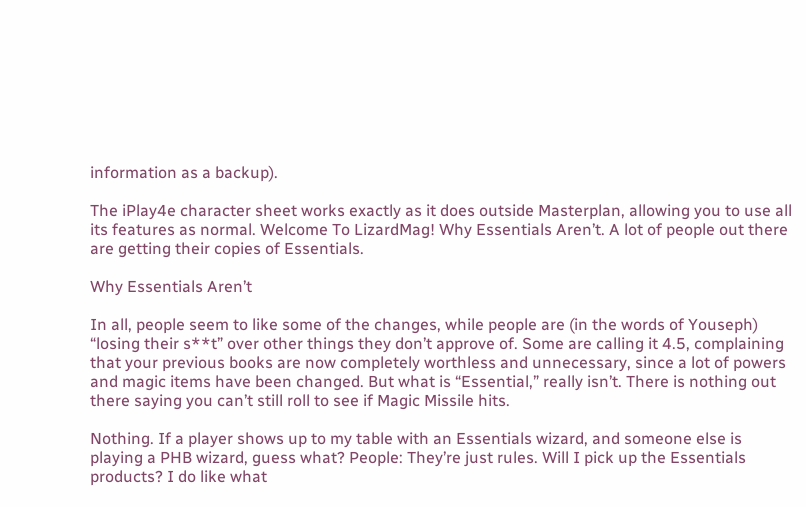information as a backup).

The iPlay4e character sheet works exactly as it does outside Masterplan, allowing you to use all its features as normal. Welcome To LizardMag! Why Essentials Aren’t. A lot of people out there are getting their copies of Essentials.

Why Essentials Aren’t

In all, people seem to like some of the changes, while people are (in the words of Youseph) “losing their s**t” over other things they don’t approve of. Some are calling it 4.5, complaining that your previous books are now completely worthless and unnecessary, since a lot of powers and magic items have been changed. But what is “Essential,” really isn’t. There is nothing out there saying you can’t still roll to see if Magic Missile hits.

Nothing. If a player shows up to my table with an Essentials wizard, and someone else is playing a PHB wizard, guess what? People: They’re just rules. Will I pick up the Essentials products? I do like what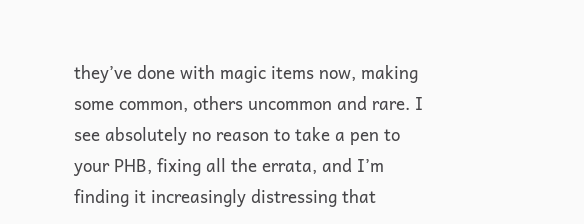they’ve done with magic items now, making some common, others uncommon and rare. I see absolutely no reason to take a pen to your PHB, fixing all the errata, and I’m finding it increasingly distressing that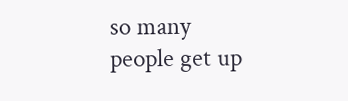so many people get up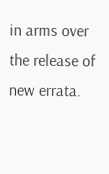in arms over the release of new errata.